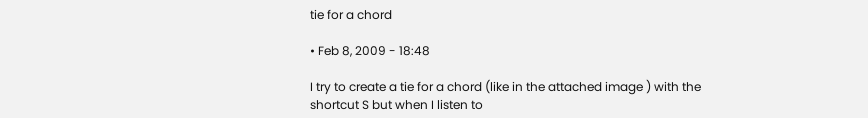tie for a chord

• Feb 8, 2009 - 18:48

I try to create a tie for a chord (like in the attached image ) with the shortcut S but when I listen to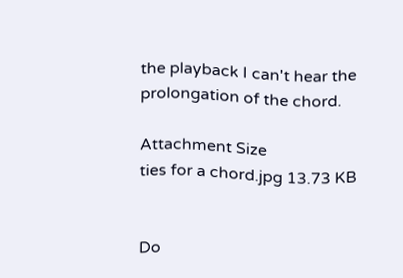the playback I can't hear the prolongation of the chord.

Attachment Size
ties for a chord.jpg 13.73 KB


Do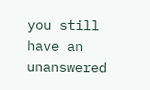you still have an unanswered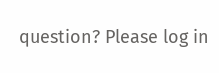question? Please log in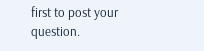first to post your question.